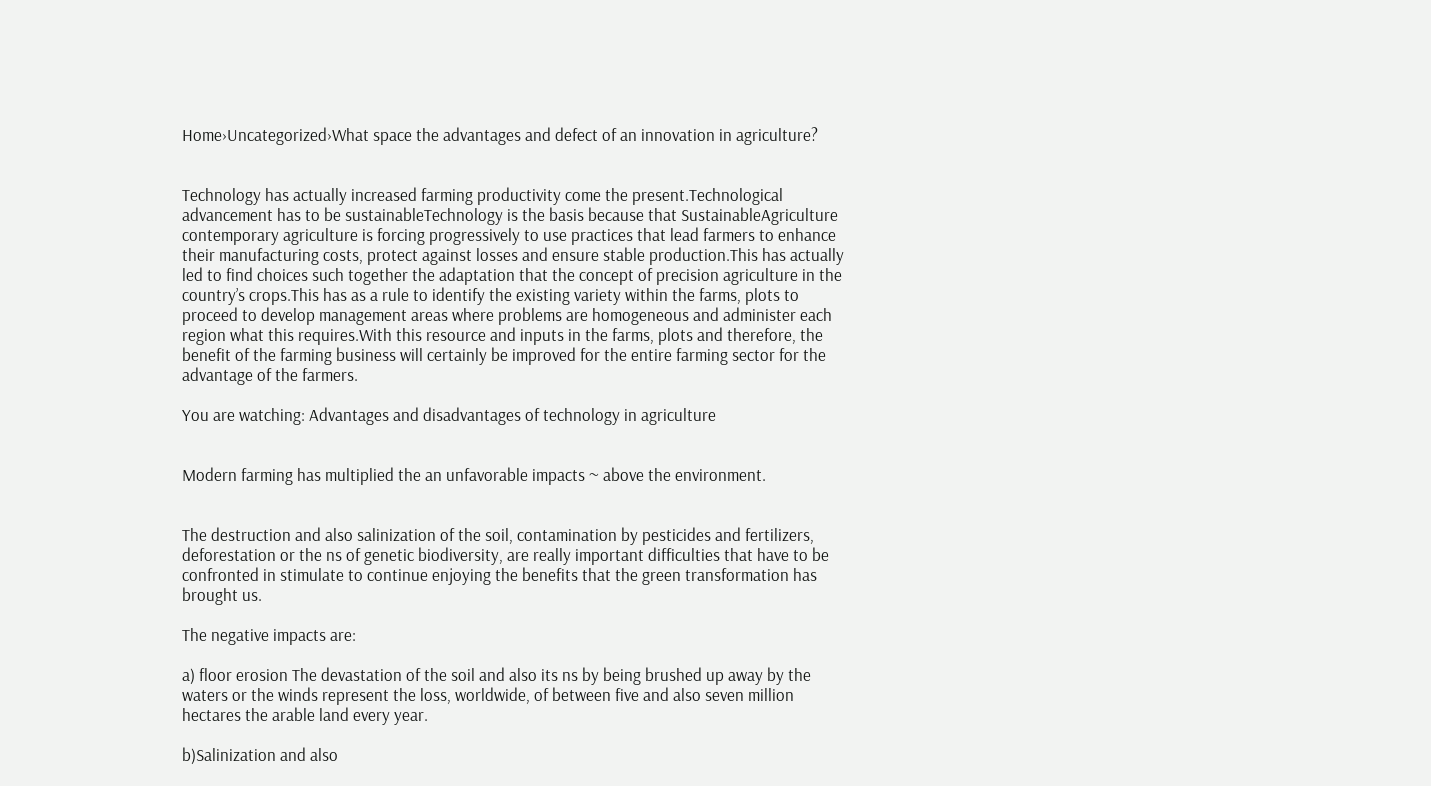Home›Uncategorized›What space the advantages and defect of an innovation in agriculture?


Technology has actually increased farming productivity come the present.Technological advancement has to be sustainableTechnology is the basis because that SustainableAgriculture contemporary agriculture is forcing progressively to use practices that lead farmers to enhance their manufacturing costs, protect against losses and ensure stable production.This has actually led to find choices such together the adaptation that the concept of precision agriculture in the country’s crops.This has as a rule to identify the existing variety within the farms, plots to proceed to develop management areas where problems are homogeneous and administer each region what this requires.With this resource and inputs in the farms, plots and therefore, the benefit of the farming business will certainly be improved for the entire farming sector for the advantage of the farmers.

You are watching: Advantages and disadvantages of technology in agriculture


Modern farming has multiplied the an unfavorable impacts ~ above the environment.


The destruction and also salinization of the soil, contamination by pesticides and fertilizers, deforestation or the ns of genetic biodiversity, are really important difficulties that have to be confronted in stimulate to continue enjoying the benefits that the green transformation has brought us.

The negative impacts are:

a) floor erosion The devastation of the soil and also its ns by being brushed up away by the waters or the winds represent the loss, worldwide, of between five and also seven million hectares the arable land every year.

b)Salinization and also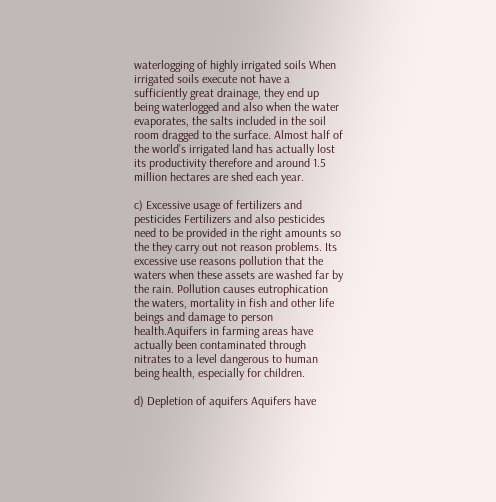waterlogging of highly irrigated soils When irrigated soils execute not have a sufficiently great drainage, they end up being waterlogged and also when the water evaporates, the salts included in the soil room dragged to the surface. Almost half of the world’s irrigated land has actually lost its productivity therefore and around 1.5 million hectares are shed each year.

c) Excessive usage of fertilizers and pesticides Fertilizers and also pesticides need to be provided in the right amounts so the they carry out not reason problems. Its excessive use reasons pollution that the waters when these assets are washed far by the rain. Pollution causes eutrophication the waters, mortality in fish and other life beings and damage to person health.Aquifers in farming areas have actually been contaminated through nitrates to a level dangerous to human being health, especially for children.

d) Depletion of aquifers Aquifers have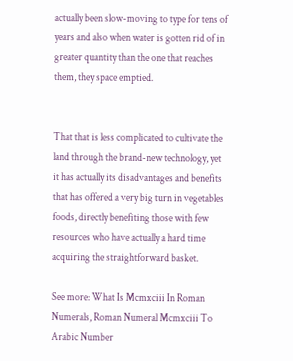actually been slow-moving to type for tens of years and also when water is gotten rid of in greater quantity than the one that reaches them, they space emptied.


That that is less complicated to cultivate the land through the brand-new technology, yet it has actually its disadvantages and benefits that has offered a very big turn in vegetables foods, directly benefiting those with few resources who have actually a hard time acquiring the straightforward basket.

See more: What Is Mcmxciii In Roman Numerals, Roman Numeral Mcmxciii To Arabic Number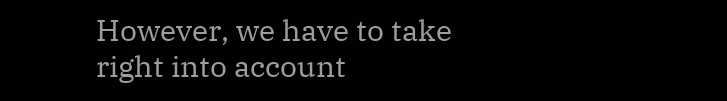However, we have to take right into account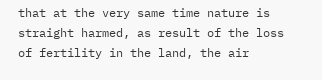that at the very same time nature is straight harmed, as result of the loss of fertility in the land, the air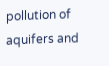pollution of aquifers and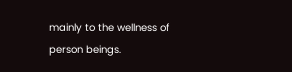mainly to the wellness of person beings.